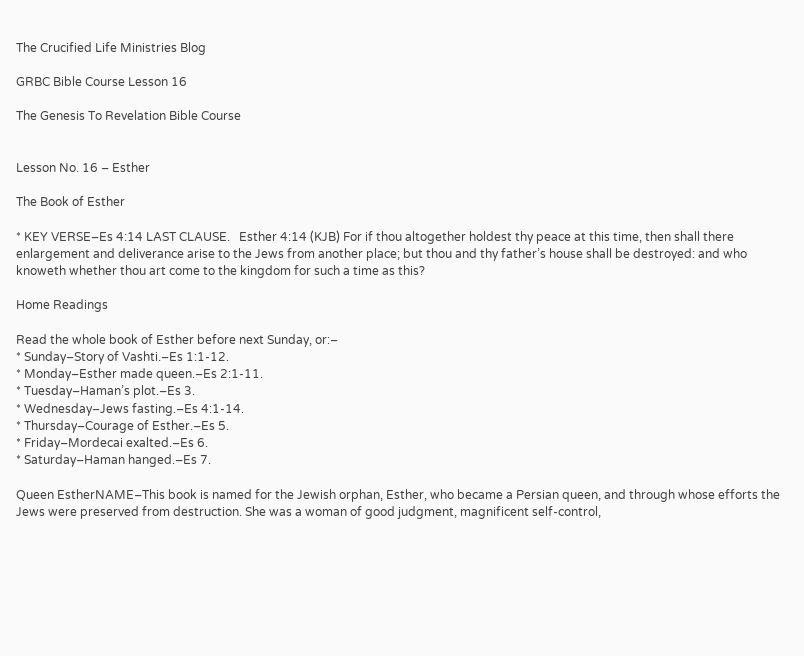The Crucified Life Ministries Blog

GRBC Bible Course Lesson 16

The Genesis To Revelation Bible Course


Lesson No. 16 – Esther

The Book of Esther

* KEY VERSE–Es 4:14 LAST CLAUSE.   Esther 4:14 (KJB) For if thou altogether holdest thy peace at this time, then shall there enlargement and deliverance arise to the Jews from another place; but thou and thy father’s house shall be destroyed: and who knoweth whether thou art come to the kingdom for such a time as this?

Home Readings

Read the whole book of Esther before next Sunday, or:–
* Sunday–Story of Vashti.–Es 1:1-12.
* Monday–Esther made queen.–Es 2:1-11.
* Tuesday–Haman’s plot.–Es 3.
* Wednesday–Jews fasting.–Es 4:1-14.
* Thursday–Courage of Esther.–Es 5.
* Friday–Mordecai exalted.–Es 6.
* Saturday–Haman hanged.–Es 7.

Queen EstherNAME–This book is named for the Jewish orphan, Esther, who became a Persian queen, and through whose efforts the Jews were preserved from destruction. She was a woman of good judgment, magnificent self-control,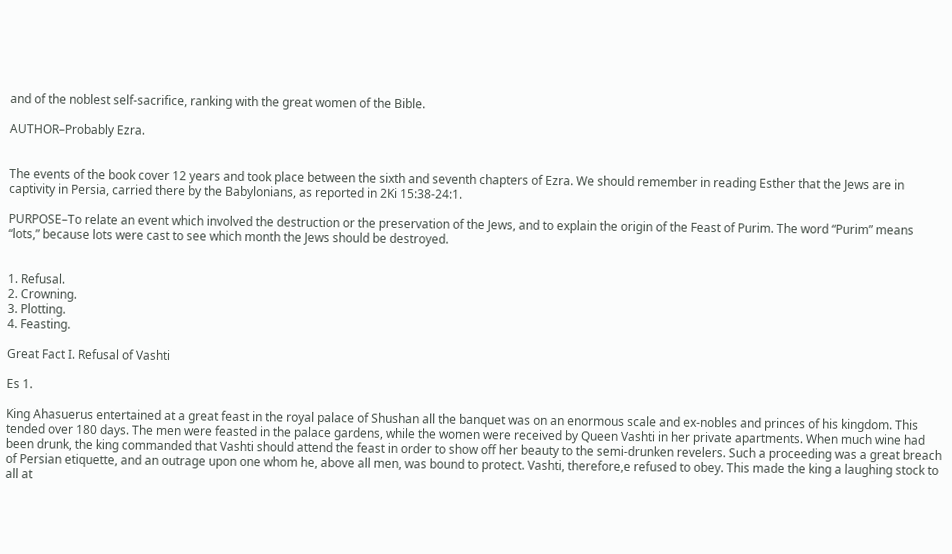and of the noblest self-sacrifice, ranking with the great women of the Bible.

AUTHOR–Probably Ezra.


The events of the book cover 12 years and took place between the sixth and seventh chapters of Ezra. We should remember in reading Esther that the Jews are in captivity in Persia, carried there by the Babylonians, as reported in 2Ki 15:38-24:1.

PURPOSE–To relate an event which involved the destruction or the preservation of the Jews, and to explain the origin of the Feast of Purim. The word “Purim” means “lots,” because lots were cast to see which month the Jews should be destroyed.


1. Refusal.
2. Crowning.
3. Plotting.
4. Feasting.

Great Fact I. Refusal of Vashti

Es 1.

King Ahasuerus entertained at a great feast in the royal palace of Shushan all the banquet was on an enormous scale and ex-nobles and princes of his kingdom. This tended over 180 days. The men were feasted in the palace gardens, while the women were received by Queen Vashti in her private apartments. When much wine had been drunk, the king commanded that Vashti should attend the feast in order to show off her beauty to the semi-drunken revelers. Such a proceeding was a great breach of Persian etiquette, and an outrage upon one whom he, above all men, was bound to protect. Vashti, therefore,e refused to obey. This made the king a laughing stock to all at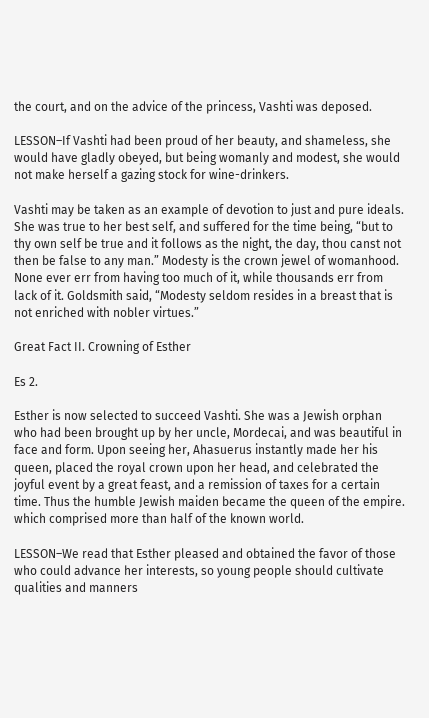the court, and on the advice of the princess, Vashti was deposed.

LESSON–If Vashti had been proud of her beauty, and shameless, she would have gladly obeyed, but being womanly and modest, she would not make herself a gazing stock for wine-drinkers.

Vashti may be taken as an example of devotion to just and pure ideals. She was true to her best self, and suffered for the time being, “but to thy own self be true and it follows as the night, the day, thou canst not then be false to any man.” Modesty is the crown jewel of womanhood. None ever err from having too much of it, while thousands err from lack of it. Goldsmith said, “Modesty seldom resides in a breast that is not enriched with nobler virtues.”

Great Fact II. Crowning of Esther

Es 2.

Esther is now selected to succeed Vashti. She was a Jewish orphan who had been brought up by her uncle, Mordecai, and was beautiful in face and form. Upon seeing her, Ahasuerus instantly made her his queen, placed the royal crown upon her head, and celebrated the joyful event by a great feast, and a remission of taxes for a certain time. Thus the humble Jewish maiden became the queen of the empire. which comprised more than half of the known world.

LESSON–We read that Esther pleased and obtained the favor of those who could advance her interests, so young people should cultivate qualities and manners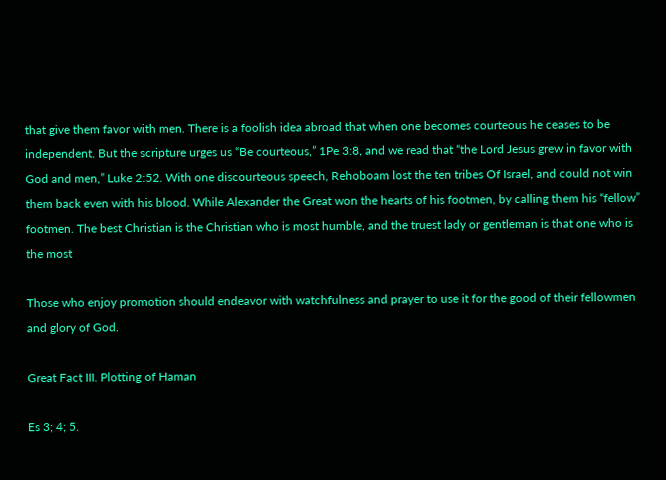that give them favor with men. There is a foolish idea abroad that when one becomes courteous he ceases to be independent. But the scripture urges us “Be courteous,” 1Pe 3:8, and we read that “the Lord Jesus grew in favor with God and men,” Luke 2:52. With one discourteous speech, Rehoboam lost the ten tribes Of Israel, and could not win them back even with his blood. While Alexander the Great won the hearts of his footmen, by calling them his “fellow” footmen. The best Christian is the Christian who is most humble, and the truest lady or gentleman is that one who is the most

Those who enjoy promotion should endeavor with watchfulness and prayer to use it for the good of their fellowmen and glory of God.

Great Fact III. Plotting of Haman

Es 3; 4; 5.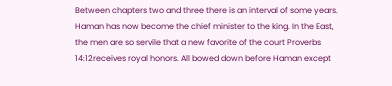Between chapters two and three there is an interval of some years. Haman has now become the chief minister to the king. In the East, the men are so servile that a new favorite of the court Proverbs 14:12receives royal honors. All bowed down before Haman except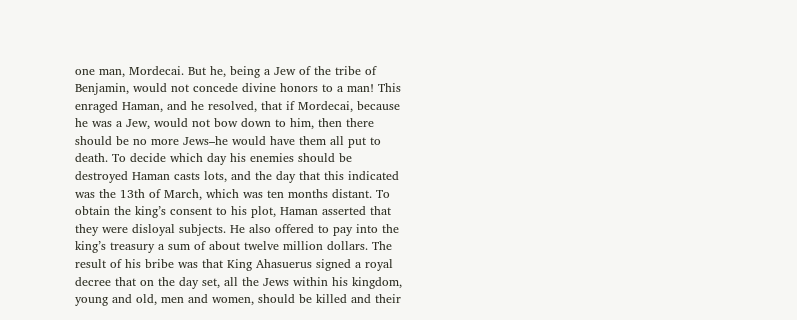one man, Mordecai. But he, being a Jew of the tribe of Benjamin, would not concede divine honors to a man! This enraged Haman, and he resolved, that if Mordecai, because he was a Jew, would not bow down to him, then there should be no more Jews–he would have them all put to death. To decide which day his enemies should be destroyed Haman casts lots, and the day that this indicated was the 13th of March, which was ten months distant. To obtain the king’s consent to his plot, Haman asserted that they were disloyal subjects. He also offered to pay into the king’s treasury a sum of about twelve million dollars. The result of his bribe was that King Ahasuerus signed a royal decree that on the day set, all the Jews within his kingdom, young and old, men and women, should be killed and their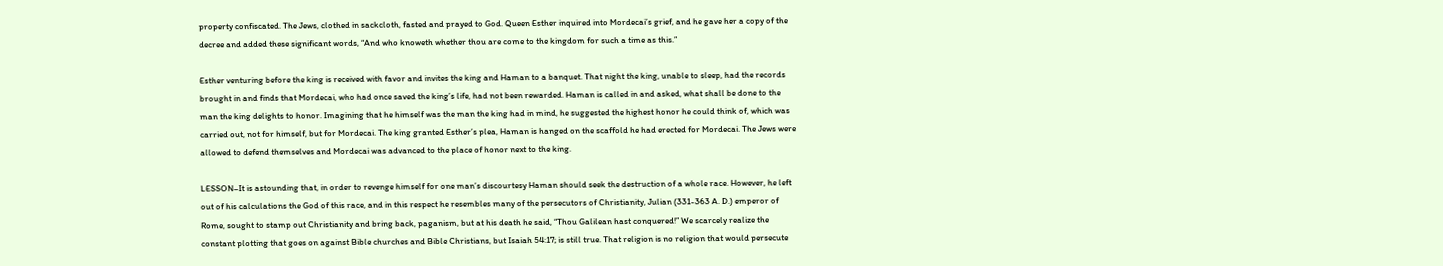property confiscated. The Jews, clothed in sackcloth, fasted and prayed to God. Queen Esther inquired into Mordecai’s grief, and he gave her a copy of the decree and added these significant words, “And who knoweth whether thou are come to the kingdom for such a time as this.”

Esther venturing before the king is received with favor and invites the king and Haman to a banquet. That night the king, unable to sleep, had the records brought in and finds that Mordecai, who had once saved the king’s life, had not been rewarded. Haman is called in and asked, what shall be done to the man the king delights to honor. Imagining that he himself was the man the king had in mind, he suggested the highest honor he could think of, which was carried out, not for himself, but for Mordecai. The king granted Esther’s plea, Haman is hanged on the scaffold he had erected for Mordecai. The Jews were allowed to defend themselves and Mordecai was advanced to the place of honor next to the king.

LESSON–It is astounding that, in order to revenge himself for one man’s discourtesy Haman should seek the destruction of a whole race. However, he left out of his calculations the God of this race, and in this respect he resembles many of the persecutors of Christianity, Julian (331-363 A. D.) emperor of Rome, sought to stamp out Christianity and bring back, paganism, but at his death he said, “Thou Galilean hast conquered!” We scarcely realize the constant plotting that goes on against Bible churches and Bible Christians, but Isaiah 54:17; is still true. That religion is no religion that would persecute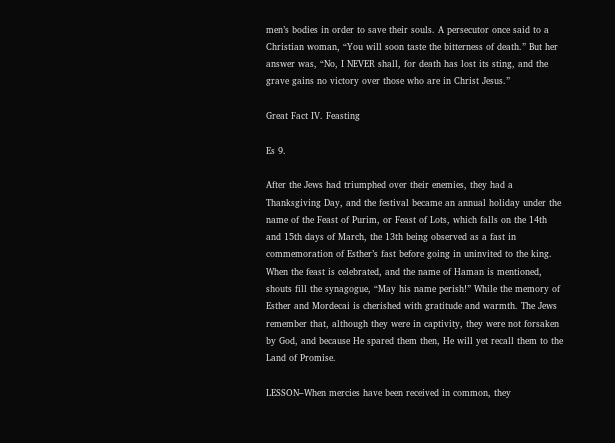men’s bodies in order to save their souls. A persecutor once said to a Christian woman, “You will soon taste the bitterness of death.” But her answer was, “No, I NEVER shall, for death has lost its sting, and the grave gains no victory over those who are in Christ Jesus.”

Great Fact IV. Feasting

Es 9.

After the Jews had triumphed over their enemies, they had a Thanksgiving Day, and the festival became an annual holiday under the name of the Feast of Purim, or Feast of Lots, which falls on the 14th and 15th days of March, the 13th being observed as a fast in commemoration of Esther’s fast before going in uninvited to the king. When the feast is celebrated, and the name of Haman is mentioned, shouts fill the synagogue, “May his name perish!” While the memory of Esther and Mordecai is cherished with gratitude and warmth. The Jews remember that, although they were in captivity, they were not forsaken by God, and because He spared them then, He will yet recall them to the Land of Promise.

LESSON–When mercies have been received in common, they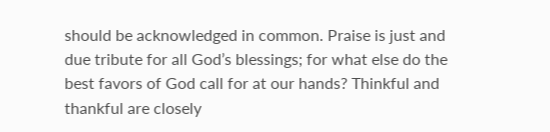should be acknowledged in common. Praise is just and due tribute for all God’s blessings; for what else do the best favors of God call for at our hands? Thinkful and thankful are closely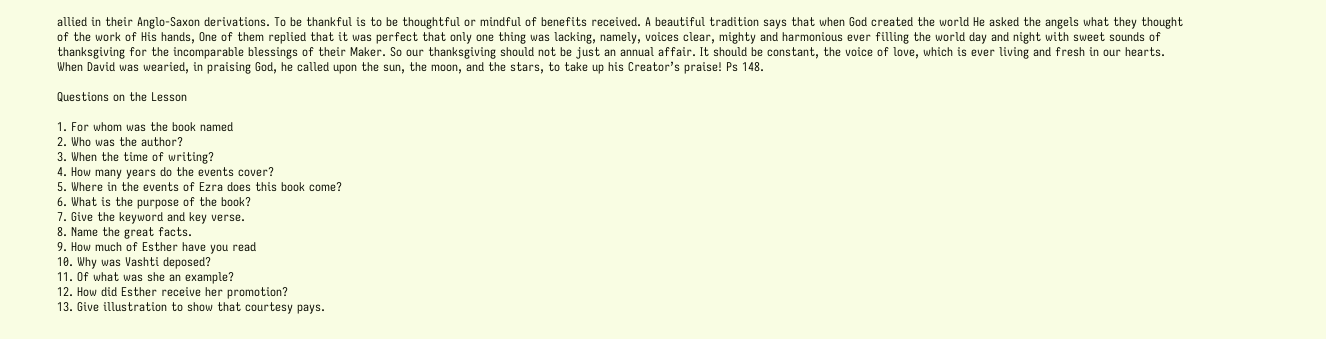allied in their Anglo-Saxon derivations. To be thankful is to be thoughtful or mindful of benefits received. A beautiful tradition says that when God created the world He asked the angels what they thought of the work of His hands, One of them replied that it was perfect that only one thing was lacking, namely, voices clear, mighty and harmonious ever filling the world day and night with sweet sounds of thanksgiving for the incomparable blessings of their Maker. So our thanksgiving should not be just an annual affair. It should be constant, the voice of love, which is ever living and fresh in our hearts. When David was wearied, in praising God, he called upon the sun, the moon, and the stars, to take up his Creator’s praise! Ps 148.

Questions on the Lesson

1. For whom was the book named
2. Who was the author?
3. When the time of writing?
4. How many years do the events cover?
5. Where in the events of Ezra does this book come?
6. What is the purpose of the book?
7. Give the keyword and key verse.
8. Name the great facts.
9. How much of Esther have you read
10. Why was Vashti deposed?
11. Of what was she an example?
12. How did Esther receive her promotion?
13. Give illustration to show that courtesy pays.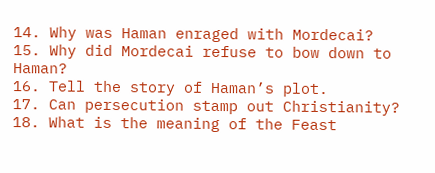14. Why was Haman enraged with Mordecai?
15. Why did Mordecai refuse to bow down to Haman?
16. Tell the story of Haman’s plot.
17. Can persecution stamp out Christianity?
18. What is the meaning of the Feast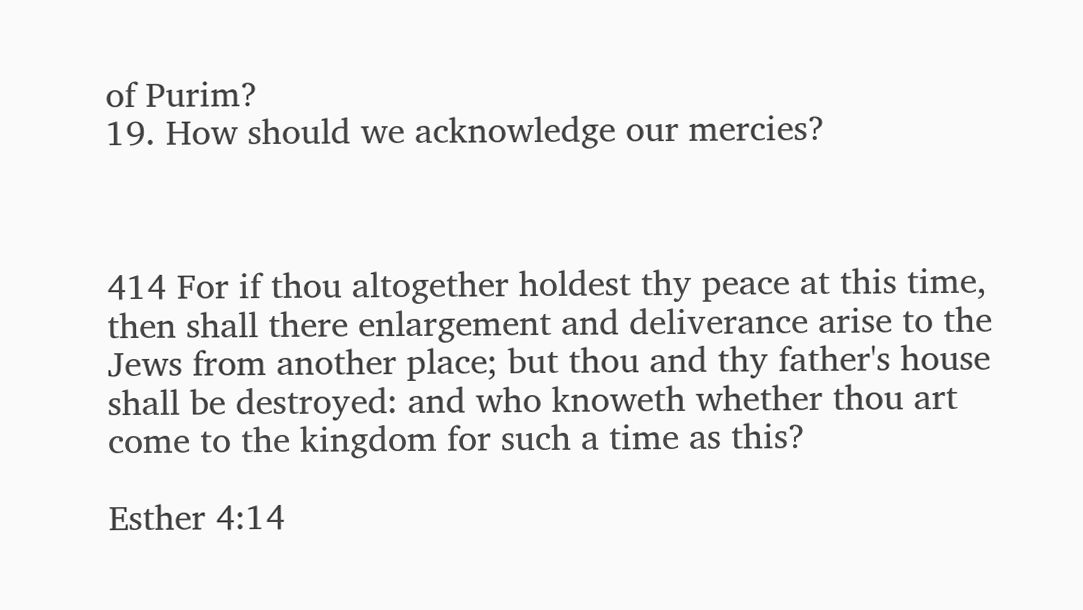of Purim?
19. How should we acknowledge our mercies?



414 For if thou altogether holdest thy peace at this time, then shall there enlargement and deliverance arise to the Jews from another place; but thou and thy father's house shall be destroyed: and who knoweth whether thou art come to the kingdom for such a time as this?

Esther 4:14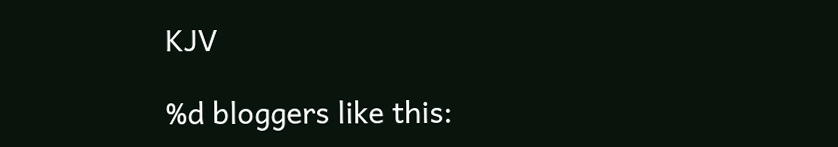KJV

%d bloggers like this: